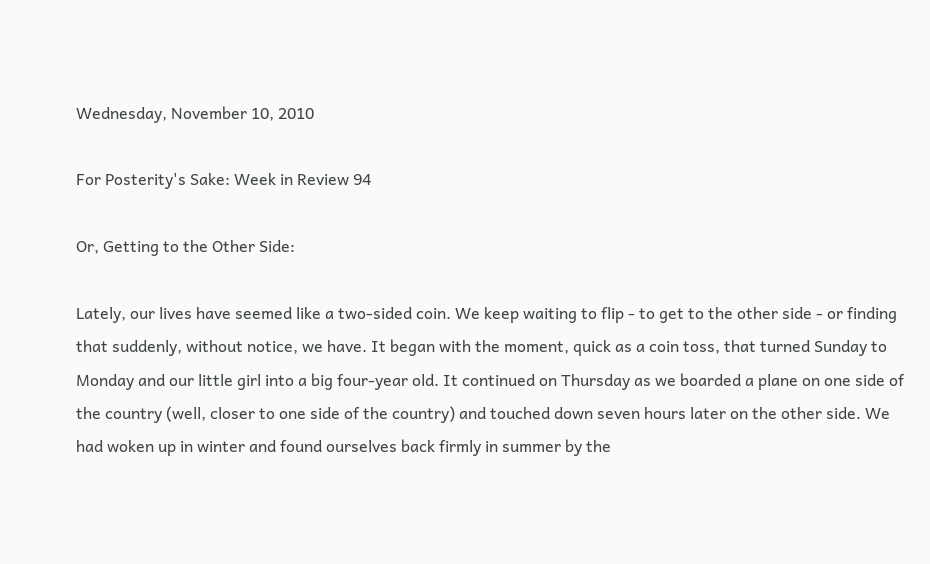Wednesday, November 10, 2010

For Posterity's Sake: Week in Review 94

Or, Getting to the Other Side:

Lately, our lives have seemed like a two-sided coin. We keep waiting to flip - to get to the other side - or finding that suddenly, without notice, we have. It began with the moment, quick as a coin toss, that turned Sunday to Monday and our little girl into a big four-year old. It continued on Thursday as we boarded a plane on one side of the country (well, closer to one side of the country) and touched down seven hours later on the other side. We had woken up in winter and found ourselves back firmly in summer by the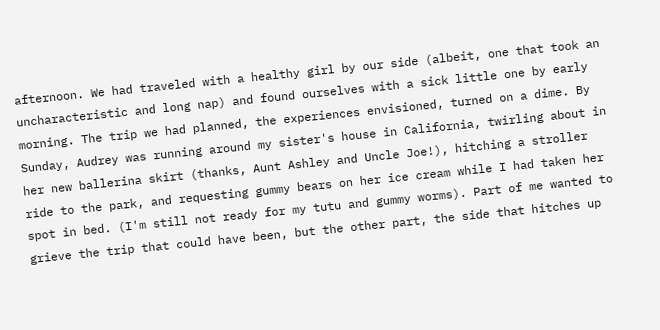afternoon. We had traveled with a healthy girl by our side (albeit, one that took an uncharacteristic and long nap) and found ourselves with a sick little one by early morning. The trip we had planned, the experiences envisioned, turned on a dime. By Sunday, Audrey was running around my sister's house in California, twirling about in her new ballerina skirt (thanks, Aunt Ashley and Uncle Joe!), hitching a stroller ride to the park, and requesting gummy bears on her ice cream while I had taken her spot in bed. (I'm still not ready for my tutu and gummy worms). Part of me wanted to grieve the trip that could have been, but the other part, the side that hitches up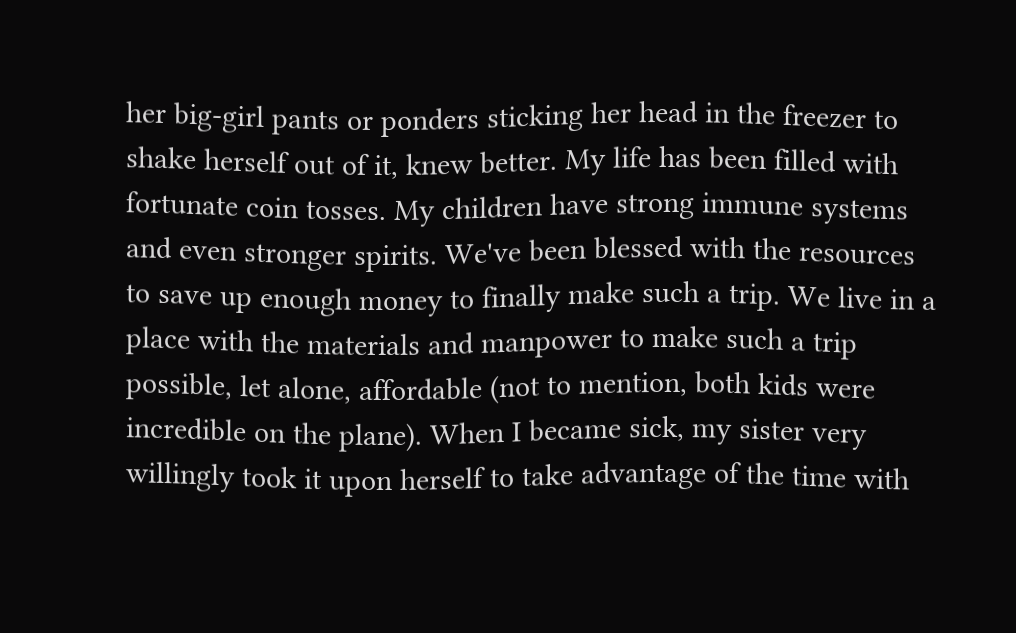her big-girl pants or ponders sticking her head in the freezer to shake herself out of it, knew better. My life has been filled with fortunate coin tosses. My children have strong immune systems and even stronger spirits. We've been blessed with the resources to save up enough money to finally make such a trip. We live in a place with the materials and manpower to make such a trip possible, let alone, affordable (not to mention, both kids were incredible on the plane). When I became sick, my sister very willingly took it upon herself to take advantage of the time with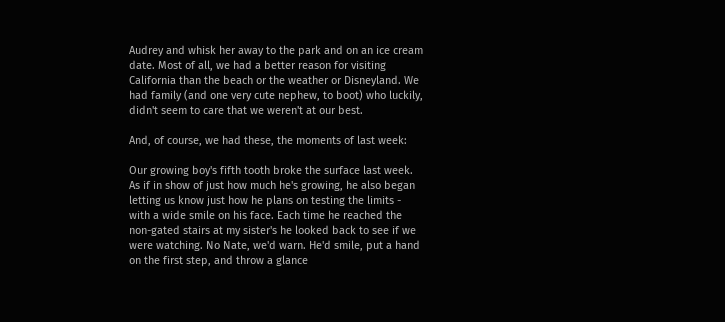Audrey and whisk her away to the park and on an ice cream date. Most of all, we had a better reason for visiting California than the beach or the weather or Disneyland. We had family (and one very cute nephew, to boot) who luckily, didn't seem to care that we weren't at our best.

And, of course, we had these, the moments of last week:

Our growing boy's fifth tooth broke the surface last week. As if in show of just how much he's growing, he also began letting us know just how he plans on testing the limits - with a wide smile on his face. Each time he reached the non-gated stairs at my sister's he looked back to see if we were watching. No Nate, we'd warn. He'd smile, put a hand on the first step, and throw a glance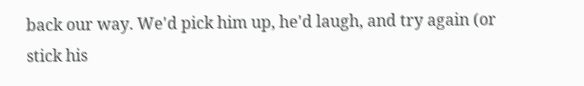back our way. We'd pick him up, he'd laugh, and try again (or stick his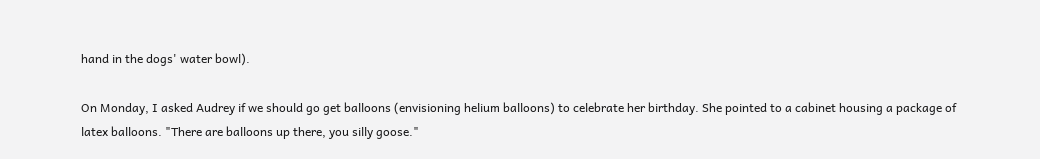hand in the dogs' water bowl).

On Monday, I asked Audrey if we should go get balloons (envisioning helium balloons) to celebrate her birthday. She pointed to a cabinet housing a package of latex balloons. "There are balloons up there, you silly goose."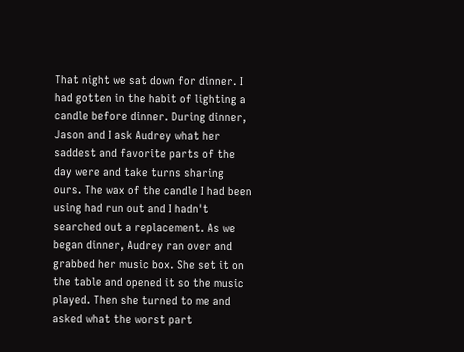That night we sat down for dinner. I had gotten in the habit of lighting a candle before dinner. During dinner, Jason and I ask Audrey what her saddest and favorite parts of the day were and take turns sharing ours. The wax of the candle I had been using had run out and I hadn't searched out a replacement. As we began dinner, Audrey ran over and grabbed her music box. She set it on the table and opened it so the music played. Then she turned to me and asked what the worst part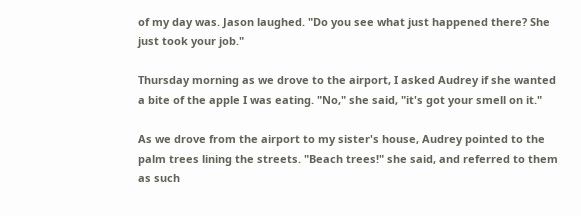of my day was. Jason laughed. "Do you see what just happened there? She just took your job."

Thursday morning as we drove to the airport, I asked Audrey if she wanted a bite of the apple I was eating. "No," she said, "it's got your smell on it."

As we drove from the airport to my sister's house, Audrey pointed to the palm trees lining the streets. "Beach trees!" she said, and referred to them as such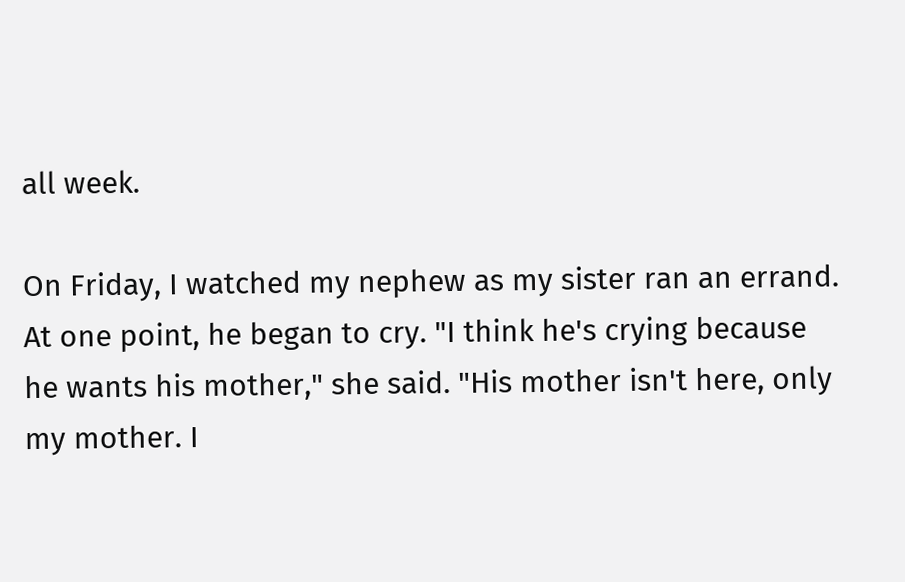all week.

On Friday, I watched my nephew as my sister ran an errand. At one point, he began to cry. "I think he's crying because he wants his mother," she said. "His mother isn't here, only my mother. I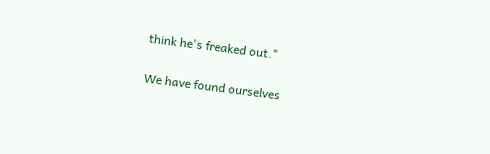think he's freaked out."

We have found ourselves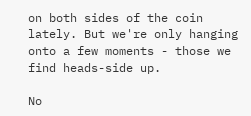on both sides of the coin lately. But we're only hanging onto a few moments - those we find heads-side up.

No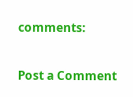comments:

Post a Comment